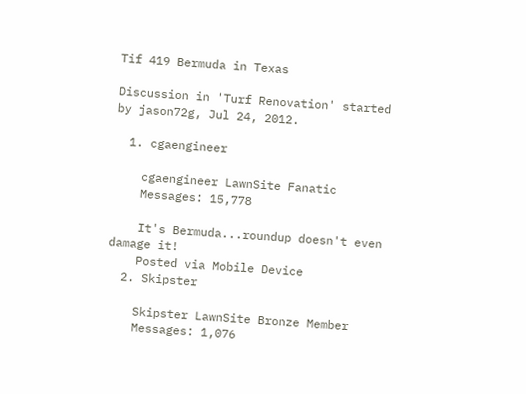Tif 419 Bermuda in Texas

Discussion in 'Turf Renovation' started by jason72g, Jul 24, 2012.

  1. cgaengineer

    cgaengineer LawnSite Fanatic
    Messages: 15,778

    It's Bermuda...roundup doesn't even damage it!
    Posted via Mobile Device
  2. Skipster

    Skipster LawnSite Bronze Member
    Messages: 1,076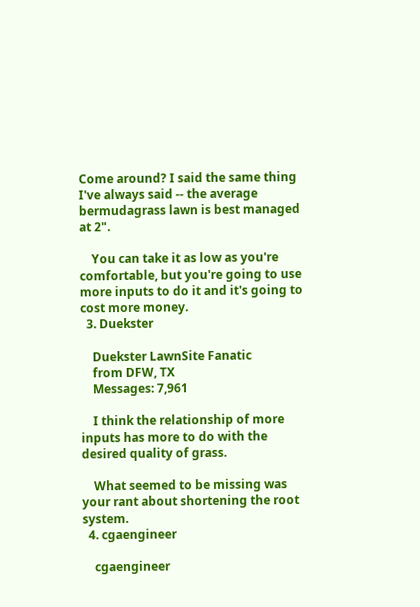Come around? I said the same thing I've always said -- the average bermudagrass lawn is best managed at 2".

    You can take it as low as you're comfortable, but you're going to use more inputs to do it and it's going to cost more money.
  3. Duekster

    Duekster LawnSite Fanatic
    from DFW, TX
    Messages: 7,961

    I think the relationship of more inputs has more to do with the desired quality of grass.

    What seemed to be missing was your rant about shortening the root system.
  4. cgaengineer

    cgaengineer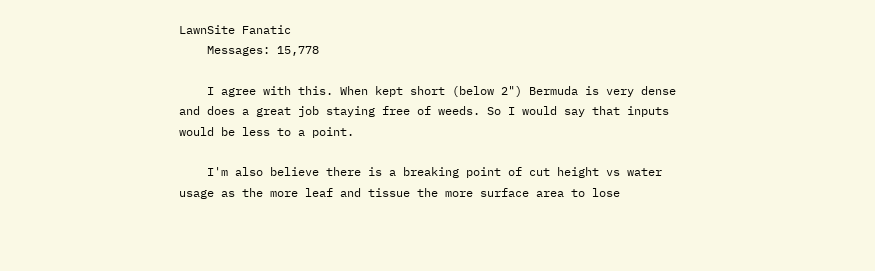LawnSite Fanatic
    Messages: 15,778

    I agree with this. When kept short (below 2") Bermuda is very dense and does a great job staying free of weeds. So I would say that inputs would be less to a point.

    I'm also believe there is a breaking point of cut height vs water usage as the more leaf and tissue the more surface area to lose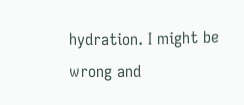hydration. I might be wrong and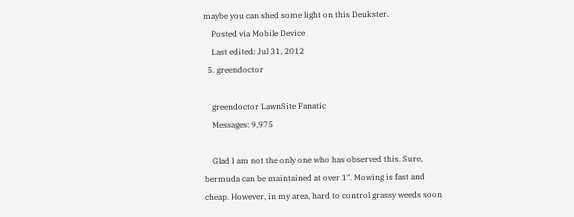maybe you can shed some light on this Deukster.
    Posted via Mobile Device
    Last edited: Jul 31, 2012
  5. greendoctor

    greendoctor LawnSite Fanatic
    Messages: 9,975

    Glad I am not the only one who has observed this. Sure, bermuda can be maintained at over 1". Mowing is fast and cheap. However, in my area, hard to control grassy weeds soon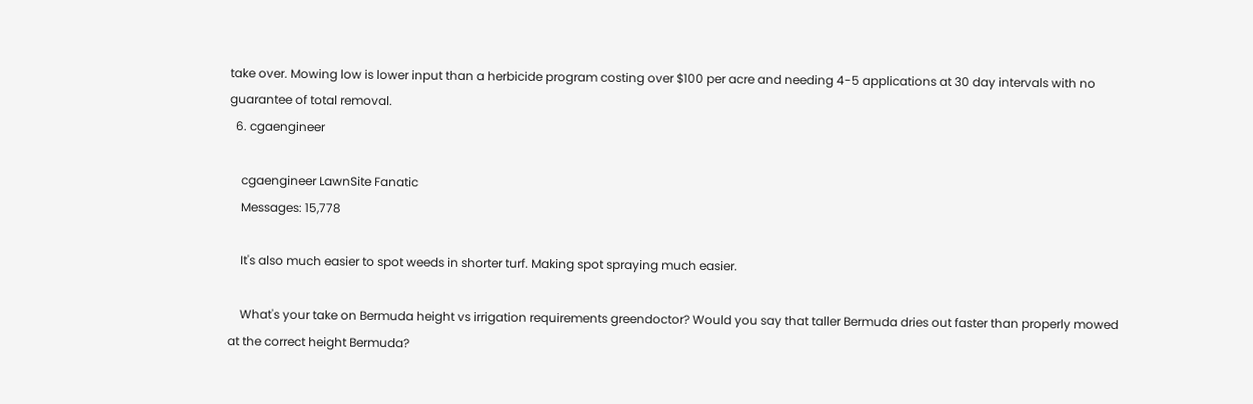take over. Mowing low is lower input than a herbicide program costing over $100 per acre and needing 4-5 applications at 30 day intervals with no guarantee of total removal.
  6. cgaengineer

    cgaengineer LawnSite Fanatic
    Messages: 15,778

    It's also much easier to spot weeds in shorter turf. Making spot spraying much easier.

    What's your take on Bermuda height vs irrigation requirements greendoctor? Would you say that taller Bermuda dries out faster than properly mowed at the correct height Bermuda?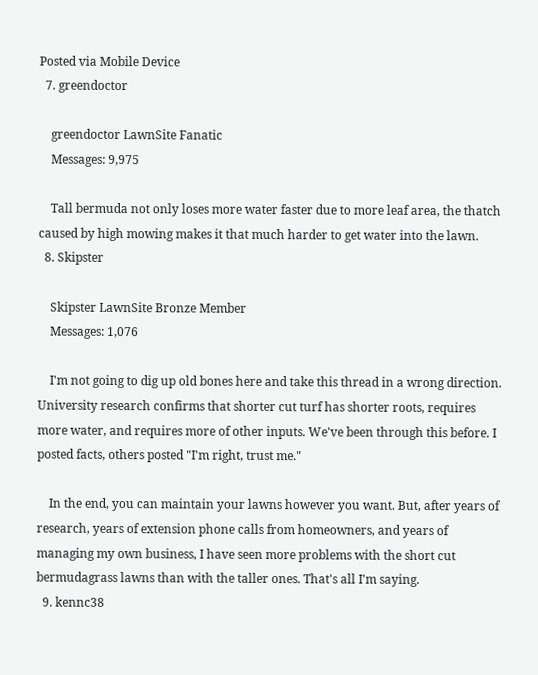Posted via Mobile Device
  7. greendoctor

    greendoctor LawnSite Fanatic
    Messages: 9,975

    Tall bermuda not only loses more water faster due to more leaf area, the thatch caused by high mowing makes it that much harder to get water into the lawn.
  8. Skipster

    Skipster LawnSite Bronze Member
    Messages: 1,076

    I'm not going to dig up old bones here and take this thread in a wrong direction. University research confirms that shorter cut turf has shorter roots, requires more water, and requires more of other inputs. We've been through this before. I posted facts, others posted "I'm right, trust me."

    In the end, you can maintain your lawns however you want. But, after years of research, years of extension phone calls from homeowners, and years of managing my own business, I have seen more problems with the short cut bermudagrass lawns than with the taller ones. That's all I'm saying.
  9. kennc38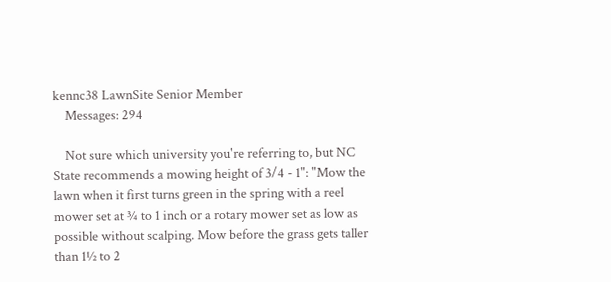kennc38 LawnSite Senior Member
    Messages: 294

    Not sure which university you're referring to, but NC State recommends a mowing height of 3/4 - 1": "Mow the lawn when it first turns green in the spring with a reel mower set at ¾ to 1 inch or a rotary mower set as low as possible without scalping. Mow before the grass gets taller than 1½ to 2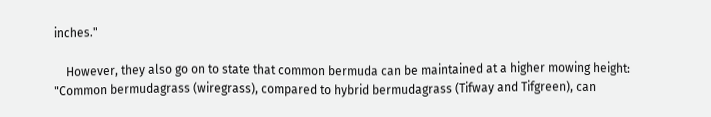inches."

    However, they also go on to state that common bermuda can be maintained at a higher mowing height: "Common bermudagrass (wiregrass), compared to hybrid bermudagrass (Tifway and Tifgreen), can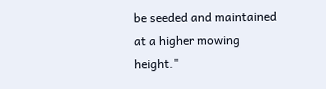be seeded and maintained at a higher mowing height."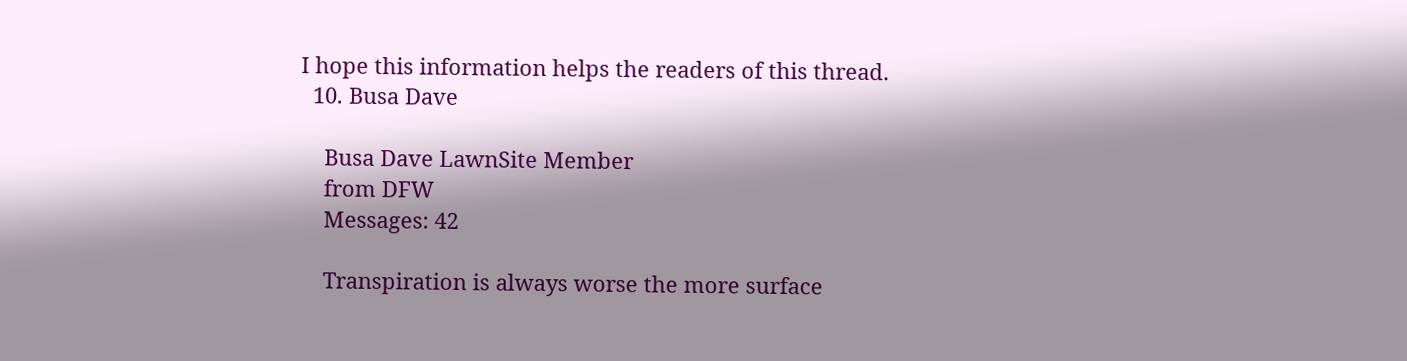I hope this information helps the readers of this thread.
  10. Busa Dave

    Busa Dave LawnSite Member
    from DFW
    Messages: 42

    Transpiration is always worse the more surface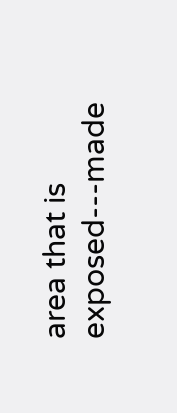area that is exposed---made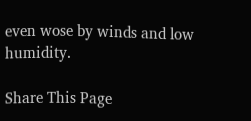even wose by winds and low humidity.

Share This Page